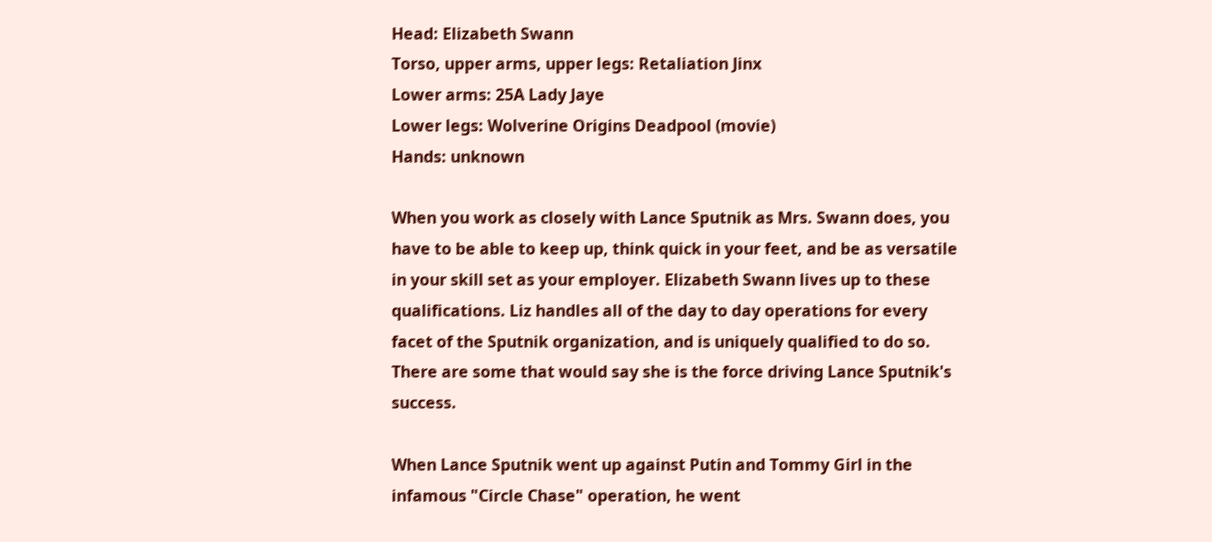Head: Elizabeth Swann
Torso, upper arms, upper legs: Retaliation Jinx
Lower arms: 25A Lady Jaye
Lower legs: Wolverine Origins Deadpool (movie)
Hands: unknown

When you work as closely with Lance Sputnik as Mrs. Swann does, you have to be able to keep up, think quick in your feet, and be as versatile in your skill set as your employer. Elizabeth Swann lives up to these qualifications. Liz handles all of the day to day operations for every facet of the Sputnik organization, and is uniquely qualified to do so. There are some that would say she is the force driving Lance Sputnik's success.

When Lance Sputnik went up against Putin and Tommy Girl in the infamous "Circle Chase" operation, he went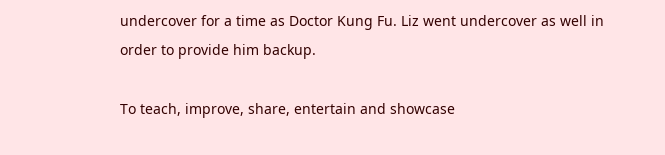undercover for a time as Doctor Kung Fu. Liz went undercover as well in order to provide him backup.

To teach, improve, share, entertain and showcase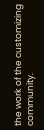the work of the customizing community.